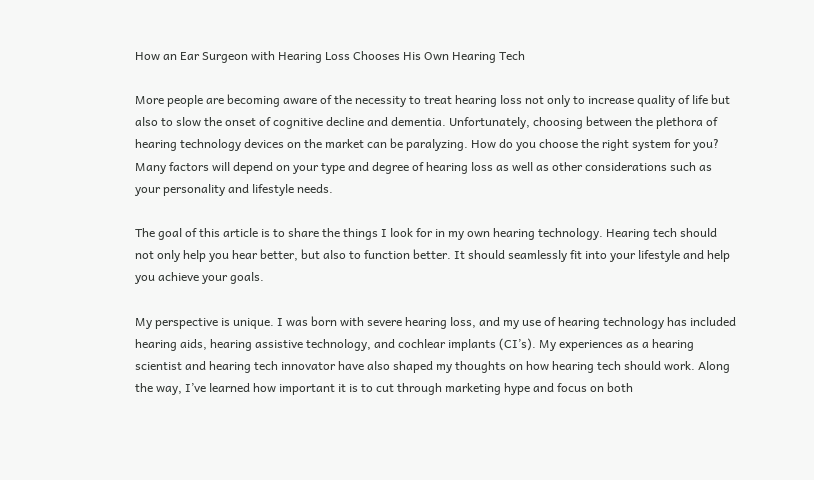How an Ear Surgeon with Hearing Loss Chooses His Own Hearing Tech

More people are becoming aware of the necessity to treat hearing loss not only to increase quality of life but also to slow the onset of cognitive decline and dementia. Unfortunately, choosing between the plethora of hearing technology devices on the market can be paralyzing. How do you choose the right system for you? Many factors will depend on your type and degree of hearing loss as well as other considerations such as your personality and lifestyle needs.

The goal of this article is to share the things I look for in my own hearing technology. Hearing tech should not only help you hear better, but also to function better. It should seamlessly fit into your lifestyle and help you achieve your goals.

My perspective is unique. I was born with severe hearing loss, and my use of hearing technology has included hearing aids, hearing assistive technology, and cochlear implants (CI’s). My experiences as a hearing scientist and hearing tech innovator have also shaped my thoughts on how hearing tech should work. Along the way, I’ve learned how important it is to cut through marketing hype and focus on both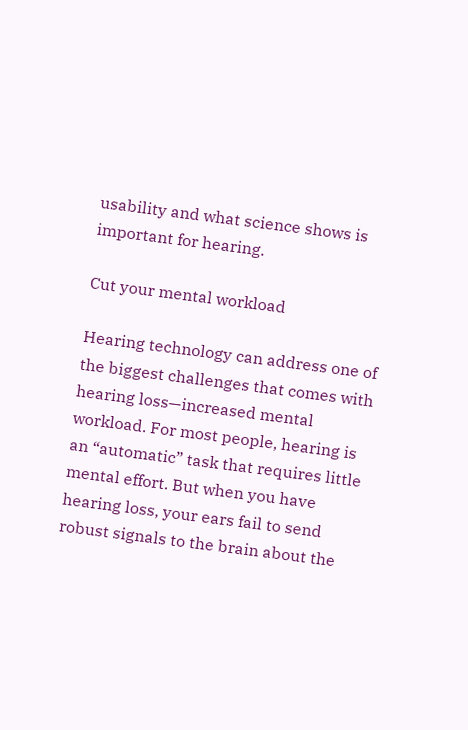usability and what science shows is important for hearing.

Cut your mental workload

Hearing technology can address one of the biggest challenges that comes with hearing loss—increased mental workload. For most people, hearing is an “automatic” task that requires little mental effort. But when you have hearing loss, your ears fail to send robust signals to the brain about the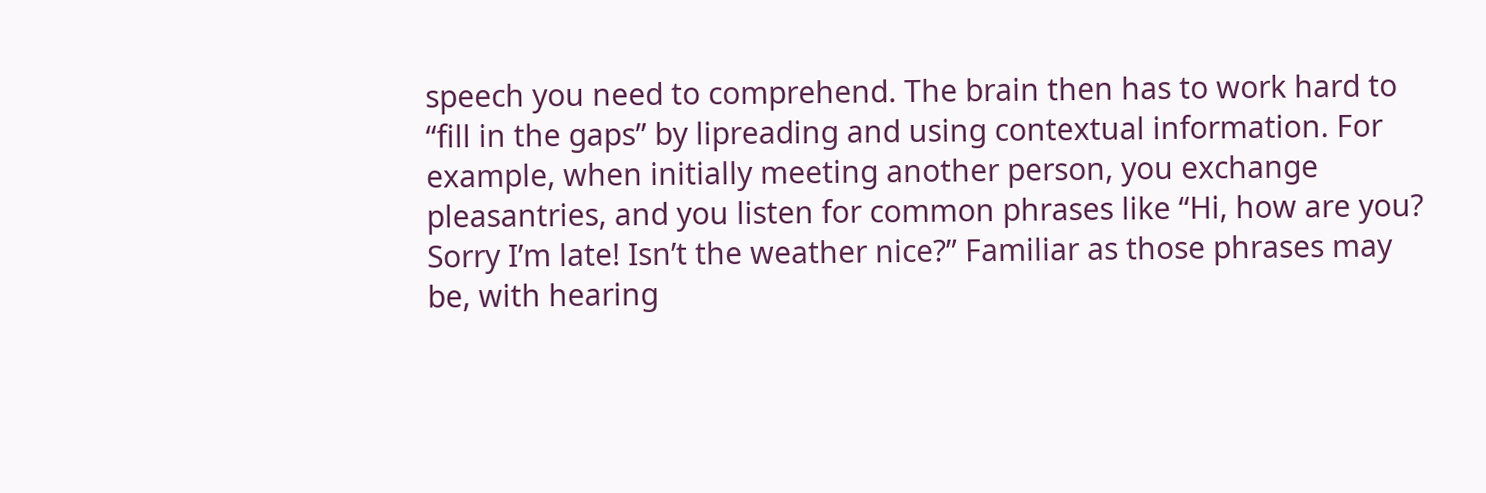speech you need to comprehend. The brain then has to work hard to “fill in the gaps” by lipreading and using contextual information. For example, when initially meeting another person, you exchange pleasantries, and you listen for common phrases like “Hi, how are you? Sorry I’m late! Isn’t the weather nice?” Familiar as those phrases may be, with hearing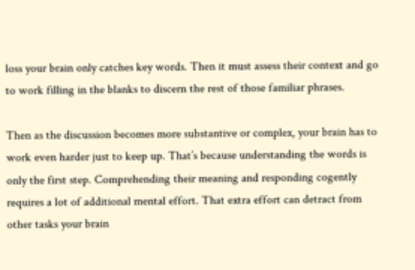loss your brain only catches key words. Then it must assess their context and go to work filling in the blanks to discern the rest of those familiar phrases.

Then as the discussion becomes more substantive or complex, your brain has to work even harder just to keep up. That’s because understanding the words is only the first step. Comprehending their meaning and responding cogently requires a lot of additional mental effort. That extra effort can detract from other tasks your brain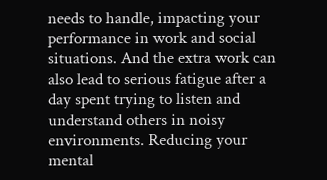needs to handle, impacting your performance in work and social situations. And the extra work can also lead to serious fatigue after a day spent trying to listen and understand others in noisy environments. Reducing your mental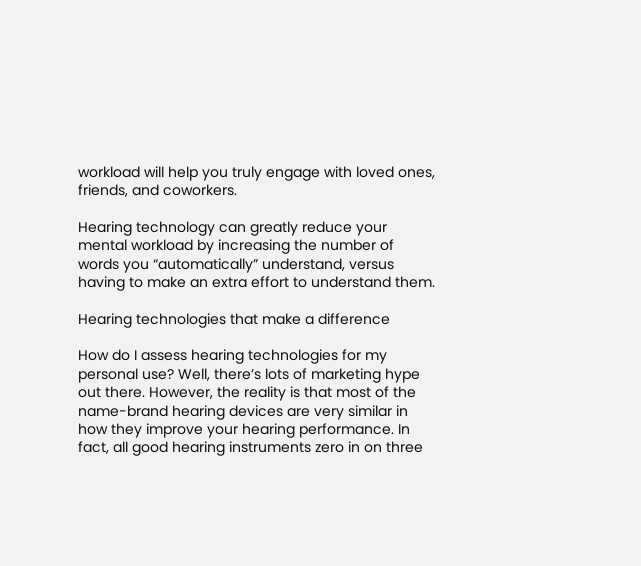workload will help you truly engage with loved ones, friends, and coworkers.

Hearing technology can greatly reduce your mental workload by increasing the number of words you “automatically” understand, versus having to make an extra effort to understand them.

Hearing technologies that make a difference

How do I assess hearing technologies for my personal use? Well, there’s lots of marketing hype out there. However, the reality is that most of the name-brand hearing devices are very similar in how they improve your hearing performance. In fact, all good hearing instruments zero in on three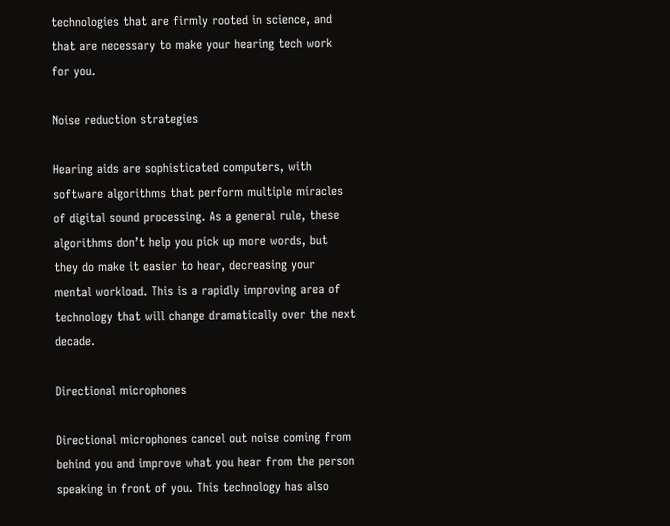technologies that are firmly rooted in science, and that are necessary to make your hearing tech work for you.

Noise reduction strategies

Hearing aids are sophisticated computers, with software algorithms that perform multiple miracles of digital sound processing. As a general rule, these algorithms don’t help you pick up more words, but they do make it easier to hear, decreasing your mental workload. This is a rapidly improving area of technology that will change dramatically over the next decade.

Directional microphones

Directional microphones cancel out noise coming from behind you and improve what you hear from the person speaking in front of you. This technology has also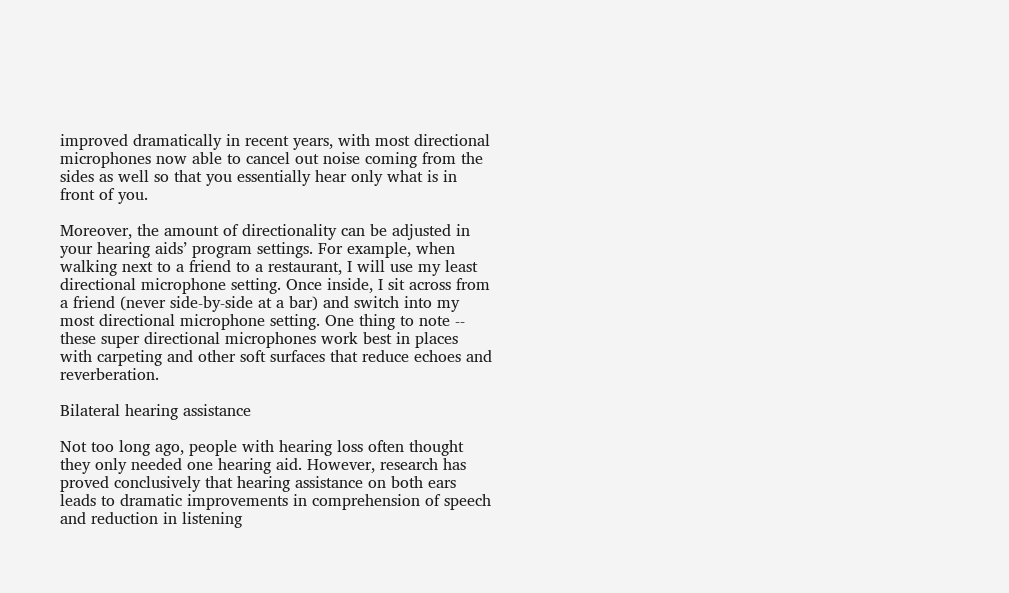improved dramatically in recent years, with most directional microphones now able to cancel out noise coming from the sides as well so that you essentially hear only what is in front of you.

Moreover, the amount of directionality can be adjusted in your hearing aids’ program settings. For example, when walking next to a friend to a restaurant, I will use my least directional microphone setting. Once inside, I sit across from a friend (never side-by-side at a bar) and switch into my most directional microphone setting. One thing to note -- these super directional microphones work best in places with carpeting and other soft surfaces that reduce echoes and reverberation.

Bilateral hearing assistance

Not too long ago, people with hearing loss often thought they only needed one hearing aid. However, research has proved conclusively that hearing assistance on both ears leads to dramatic improvements in comprehension of speech and reduction in listening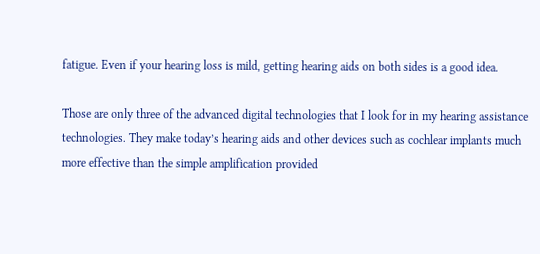fatigue. Even if your hearing loss is mild, getting hearing aids on both sides is a good idea.

Those are only three of the advanced digital technologies that I look for in my hearing assistance technologies. They make today’s hearing aids and other devices such as cochlear implants much more effective than the simple amplification provided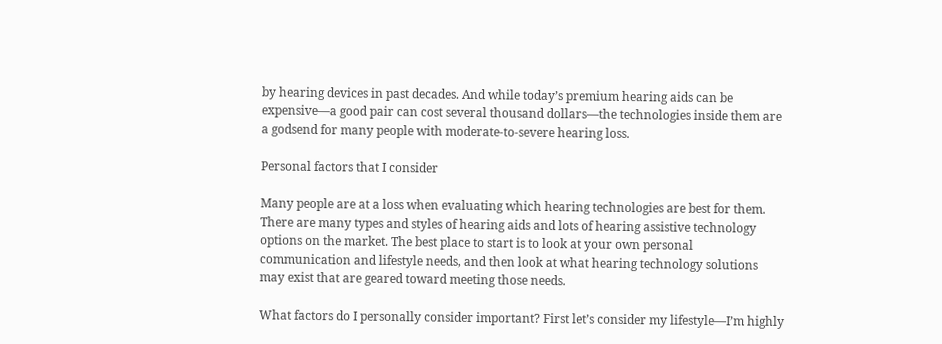by hearing devices in past decades. And while today’s premium hearing aids can be expensive—a good pair can cost several thousand dollars—the technologies inside them are a godsend for many people with moderate-to-severe hearing loss.

Personal factors that I consider

Many people are at a loss when evaluating which hearing technologies are best for them. There are many types and styles of hearing aids and lots of hearing assistive technology options on the market. The best place to start is to look at your own personal communication and lifestyle needs, and then look at what hearing technology solutions may exist that are geared toward meeting those needs.

What factors do I personally consider important? First let’s consider my lifestyle—I’m highly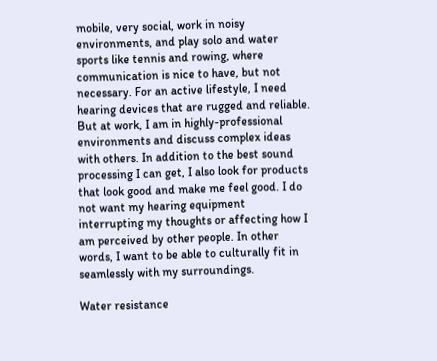mobile, very social, work in noisy environments, and play solo and water sports like tennis and rowing, where communication is nice to have, but not necessary. For an active lifestyle, I need hearing devices that are rugged and reliable. But at work, I am in highly-professional environments and discuss complex ideas with others. In addition to the best sound processing I can get, I also look for products that look good and make me feel good. I do not want my hearing equipment interrupting my thoughts or affecting how I am perceived by other people. In other words, I want to be able to culturally fit in seamlessly with my surroundings.

Water resistance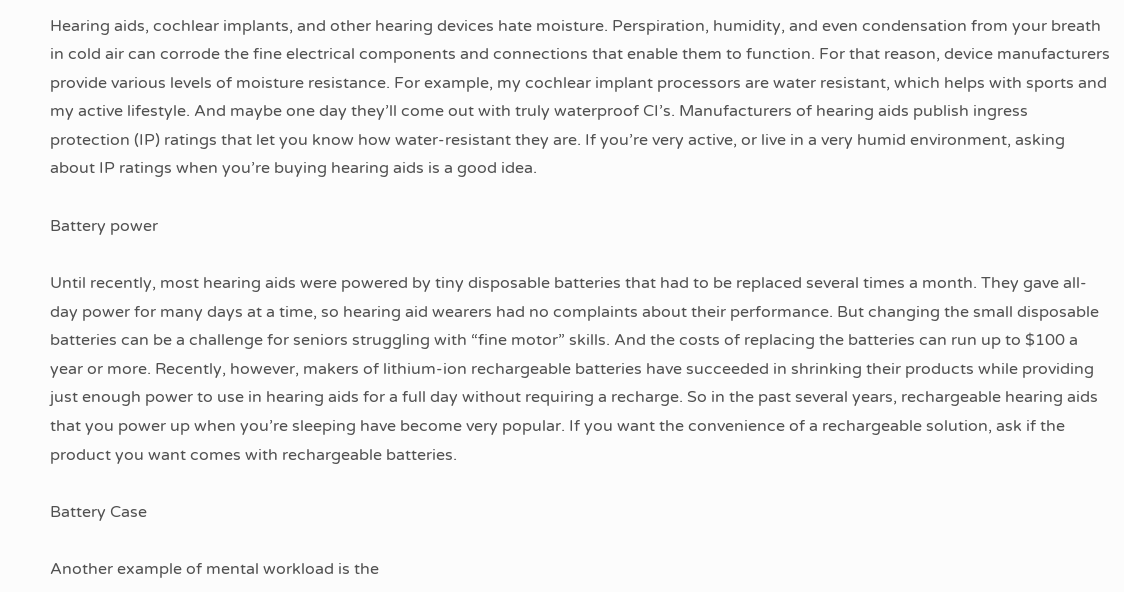Hearing aids, cochlear implants, and other hearing devices hate moisture. Perspiration, humidity, and even condensation from your breath in cold air can corrode the fine electrical components and connections that enable them to function. For that reason, device manufacturers provide various levels of moisture resistance. For example, my cochlear implant processors are water resistant, which helps with sports and my active lifestyle. And maybe one day they’ll come out with truly waterproof CI’s. Manufacturers of hearing aids publish ingress protection (IP) ratings that let you know how water-resistant they are. If you’re very active, or live in a very humid environment, asking about IP ratings when you’re buying hearing aids is a good idea.

Battery power

Until recently, most hearing aids were powered by tiny disposable batteries that had to be replaced several times a month. They gave all-day power for many days at a time, so hearing aid wearers had no complaints about their performance. But changing the small disposable batteries can be a challenge for seniors struggling with “fine motor” skills. And the costs of replacing the batteries can run up to $100 a year or more. Recently, however, makers of lithium-ion rechargeable batteries have succeeded in shrinking their products while providing just enough power to use in hearing aids for a full day without requiring a recharge. So in the past several years, rechargeable hearing aids that you power up when you’re sleeping have become very popular. If you want the convenience of a rechargeable solution, ask if the product you want comes with rechargeable batteries.

Battery Case

Another example of mental workload is the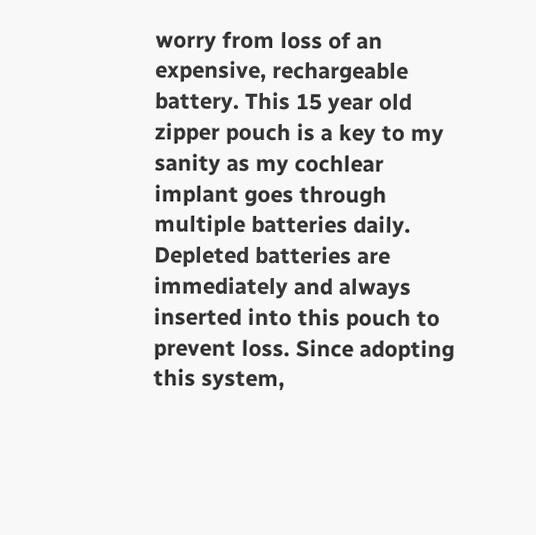worry from loss of an expensive, rechargeable battery. This 15 year old zipper pouch is a key to my sanity as my cochlear implant goes through multiple batteries daily. Depleted batteries are immediately and always inserted into this pouch to prevent loss. Since adopting this system,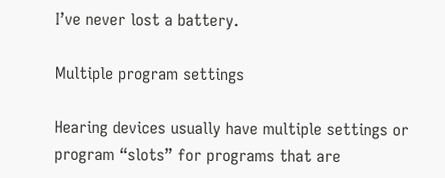I’ve never lost a battery.

Multiple program settings

Hearing devices usually have multiple settings or program “slots” for programs that are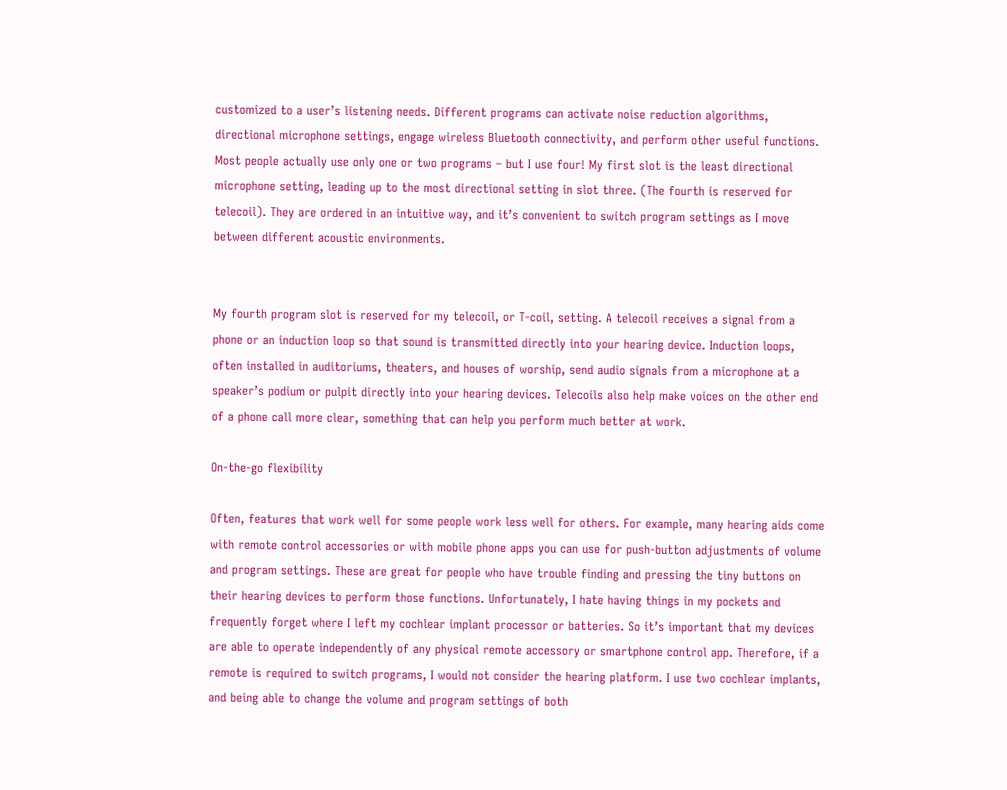customized to a user’s listening needs. Different programs can activate noise reduction algorithms, directional microphone settings, engage wireless Bluetooth connectivity, and perform other useful functions. Most people actually use only one or two programs – but I use four! My first slot is the least directional microphone setting, leading up to the most directional setting in slot three. (The fourth is reserved for telecoil). They are ordered in an intuitive way, and it’s convenient to switch program settings as I move between different acoustic environments.


My fourth program slot is reserved for my telecoil, or T-coil, setting. A telecoil receives a signal from a phone or an induction loop so that sound is transmitted directly into your hearing device. Induction loops, often installed in auditoriums, theaters, and houses of worship, send audio signals from a microphone at a speaker’s podium or pulpit directly into your hearing devices. Telecoils also help make voices on the other end of a phone call more clear, something that can help you perform much better at work.

On-the-go flexibility

Often, features that work well for some people work less well for others. For example, many hearing aids come with remote control accessories or with mobile phone apps you can use for push-button adjustments of volume and program settings. These are great for people who have trouble finding and pressing the tiny buttons on their hearing devices to perform those functions. Unfortunately, I hate having things in my pockets and frequently forget where I left my cochlear implant processor or batteries. So it’s important that my devices are able to operate independently of any physical remote accessory or smartphone control app. Therefore, if a remote is required to switch programs, I would not consider the hearing platform. I use two cochlear implants, and being able to change the volume and program settings of both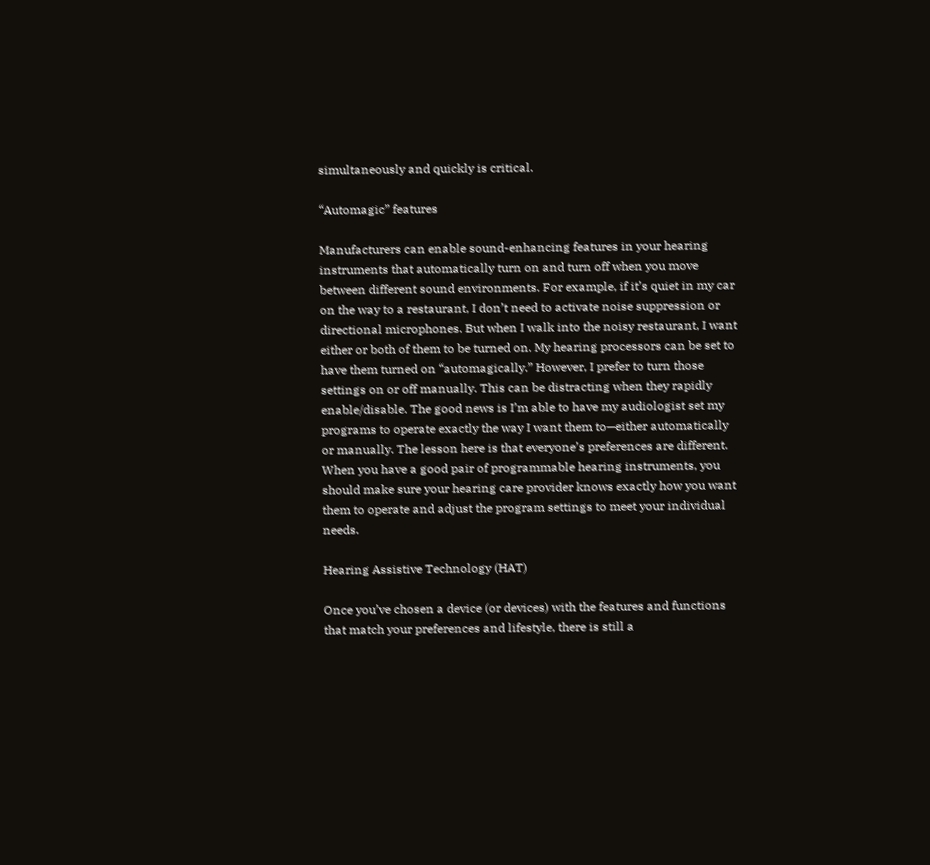simultaneously and quickly is critical.

“Automagic” features

Manufacturers can enable sound-enhancing features in your hearing instruments that automatically turn on and turn off when you move between different sound environments. For example, if it’s quiet in my car on the way to a restaurant, I don’t need to activate noise suppression or directional microphones. But when I walk into the noisy restaurant, I want either or both of them to be turned on. My hearing processors can be set to have them turned on “automagically.” However, I prefer to turn those settings on or off manually. This can be distracting when they rapidly enable/disable. The good news is I’m able to have my audiologist set my programs to operate exactly the way I want them to—either automatically or manually. The lesson here is that everyone’s preferences are different. When you have a good pair of programmable hearing instruments, you should make sure your hearing care provider knows exactly how you want them to operate and adjust the program settings to meet your individual needs.

Hearing Assistive Technology (HAT)

Once you’ve chosen a device (or devices) with the features and functions that match your preferences and lifestyle, there is still a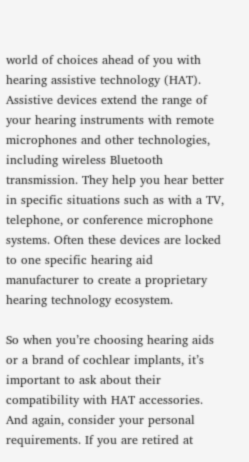world of choices ahead of you with hearing assistive technology (HAT). Assistive devices extend the range of your hearing instruments with remote microphones and other technologies, including wireless Bluetooth transmission. They help you hear better in specific situations such as with a TV, telephone, or conference microphone systems. Often these devices are locked to one specific hearing aid manufacturer to create a proprietary hearing technology ecosystem.

So when you’re choosing hearing aids or a brand of cochlear implants, it’s important to ask about their compatibility with HAT accessories. And again, consider your personal requirements. If you are retired at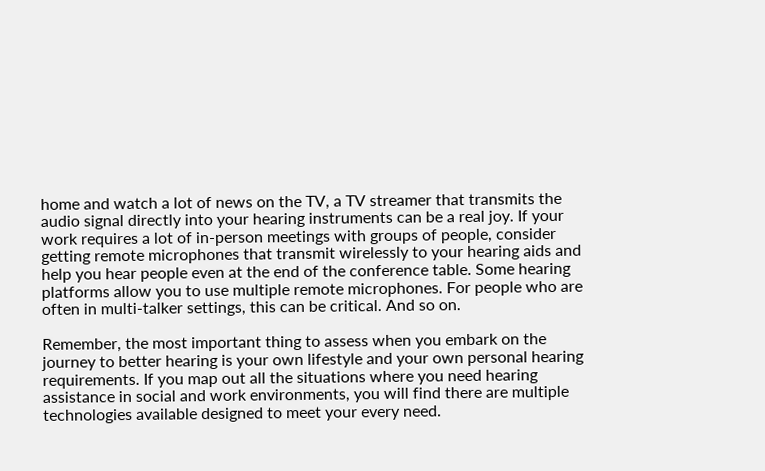home and watch a lot of news on the TV, a TV streamer that transmits the audio signal directly into your hearing instruments can be a real joy. If your work requires a lot of in-person meetings with groups of people, consider getting remote microphones that transmit wirelessly to your hearing aids and help you hear people even at the end of the conference table. Some hearing platforms allow you to use multiple remote microphones. For people who are often in multi-talker settings, this can be critical. And so on.

Remember, the most important thing to assess when you embark on the journey to better hearing is your own lifestyle and your own personal hearing requirements. If you map out all the situations where you need hearing assistance in social and work environments, you will find there are multiple technologies available designed to meet your every need.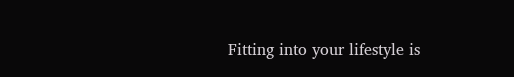Fitting into your lifestyle is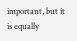important, but it is equally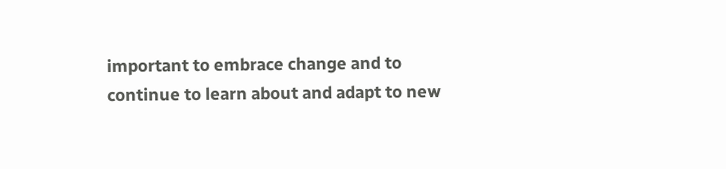important to embrace change and to continue to learn about and adapt to new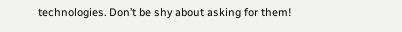technologies. Don’t be shy about asking for them!